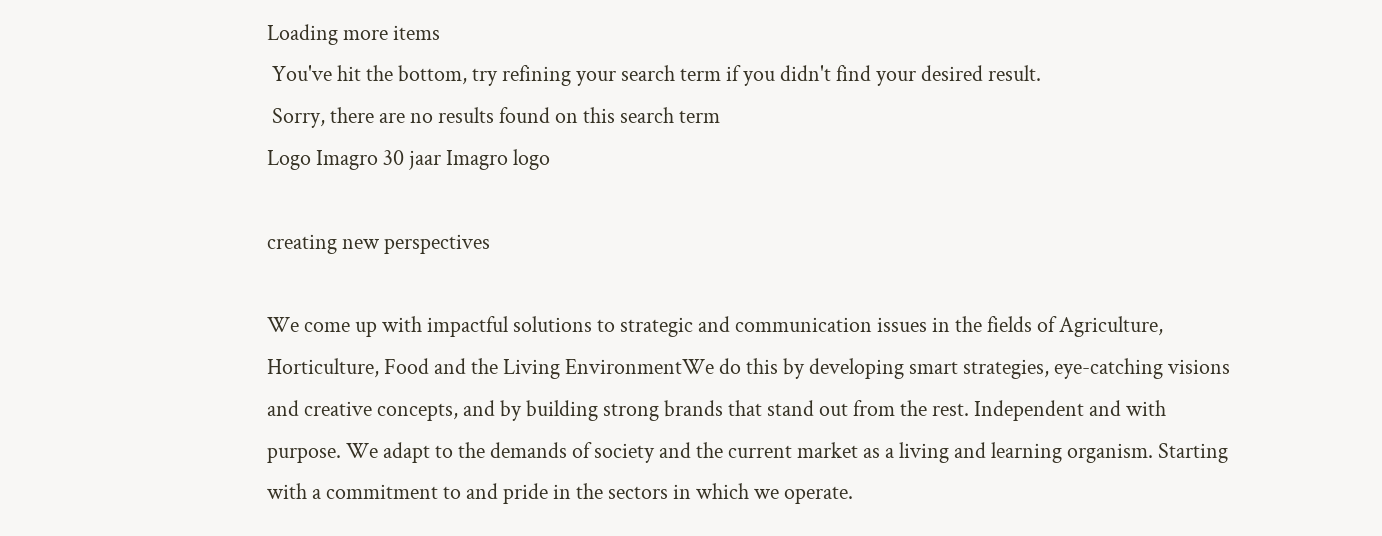Loading more items
 You've hit the bottom, try refining your search term if you didn't find your desired result.
 Sorry, there are no results found on this search term
Logo Imagro 30 jaar Imagro logo

creating new perspectives

We come up with impactful solutions to strategic and communication issues in the fields of Agriculture, Horticulture, Food and the Living EnvironmentWe do this by developing smart strategies, eye-catching visions and creative concepts, and by building strong brands that stand out from the rest. Independent and with purpose. We adapt to the demands of society and the current market as a living and learning organism. Starting with a commitment to and pride in the sectors in which we operate.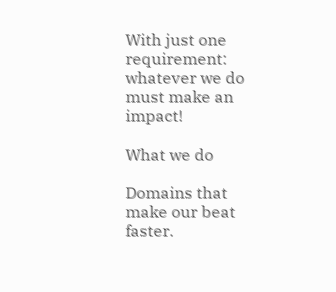With just one requirement: whatever we do must make an impact!

What we do

Domains that make our beat faster.